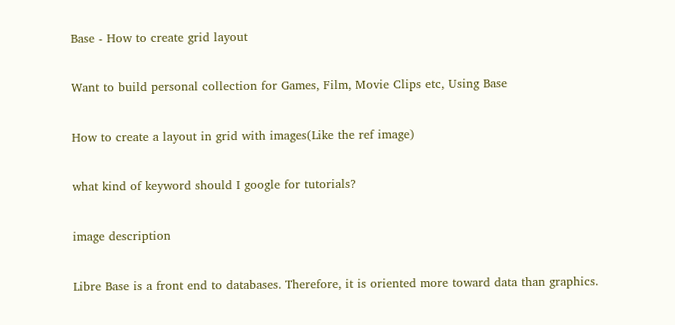Base - How to create grid layout

Want to build personal collection for Games, Film, Movie Clips etc, Using Base

How to create a layout in grid with images(Like the ref image)

what kind of keyword should I google for tutorials?

image description

Libre Base is a front end to databases. Therefore, it is oriented more toward data than graphics.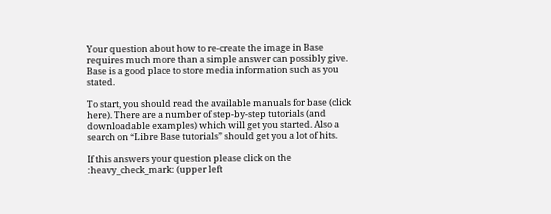Your question about how to re-create the image in Base requires much more than a simple answer can possibly give. Base is a good place to store media information such as you stated.

To start, you should read the available manuals for base (click here). There are a number of step-by-step tutorials (and downloadable examples) which will get you started. Also a search on “Libre Base tutorials” should get you a lot of hits.

If this answers your question please click on the :heavy_check_mark: (upper left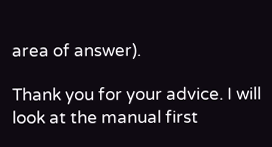area of answer).

Thank you for your advice. I will look at the manual first